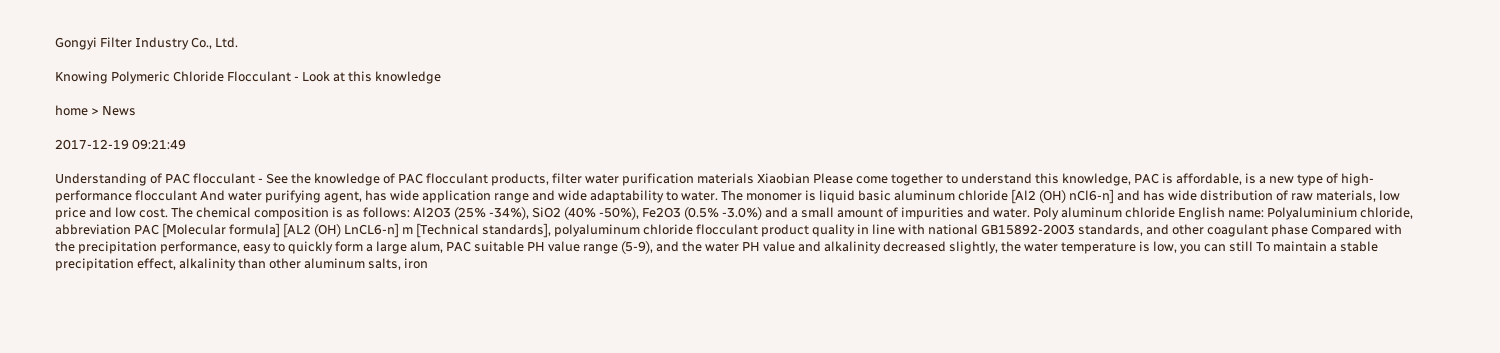Gongyi Filter Industry Co., Ltd.

Knowing Polymeric Chloride Flocculant - Look at this knowledge

home > News

2017-12-19 09:21:49

Understanding of PAC flocculant - See the knowledge of PAC flocculant products, filter water purification materials Xiaobian Please come together to understand this knowledge, PAC is affordable, is a new type of high-performance flocculant And water purifying agent, has wide application range and wide adaptability to water. The monomer is liquid basic aluminum chloride [Al2 (OH) nCl6-n] and has wide distribution of raw materials, low price and low cost. The chemical composition is as follows: Al2O3 (25% -34%), SiO2 (40% -50%), Fe2O3 (0.5% -3.0%) and a small amount of impurities and water. Poly aluminum chloride English name: Polyaluminium chloride, abbreviation PAC [Molecular formula] [AL2 (OH) LnCL6-n] m [Technical standards], polyaluminum chloride flocculant product quality in line with national GB15892-2003 standards, and other coagulant phase Compared with the precipitation performance, easy to quickly form a large alum, PAC suitable PH value range (5-9), and the water PH value and alkalinity decreased slightly, the water temperature is low, you can still To maintain a stable precipitation effect, alkalinity than other aluminum salts, iron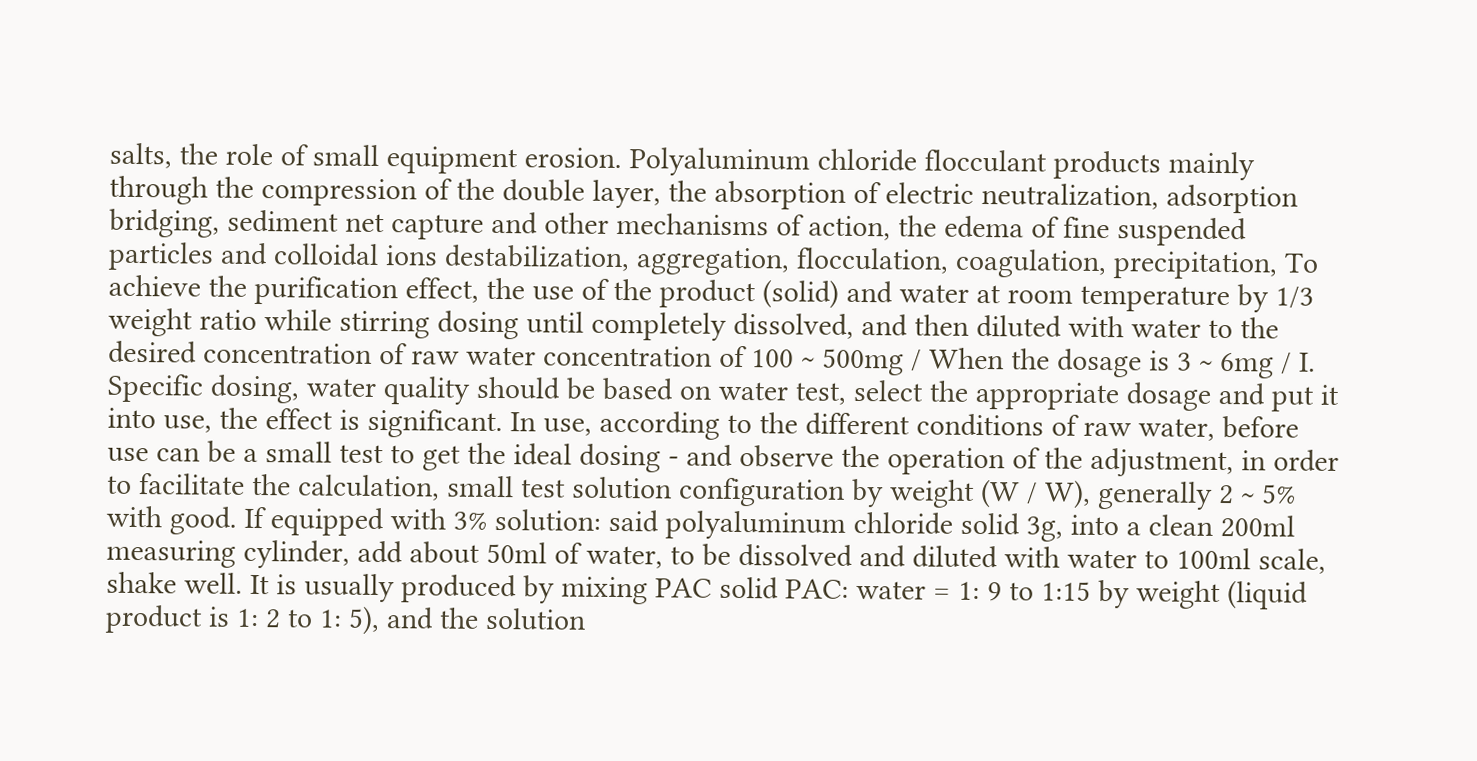salts, the role of small equipment erosion. Polyaluminum chloride flocculant products mainly through the compression of the double layer, the absorption of electric neutralization, adsorption bridging, sediment net capture and other mechanisms of action, the edema of fine suspended particles and colloidal ions destabilization, aggregation, flocculation, coagulation, precipitation, To achieve the purification effect, the use of the product (solid) and water at room temperature by 1/3 weight ratio while stirring dosing until completely dissolved, and then diluted with water to the desired concentration of raw water concentration of 100 ~ 500mg / When the dosage is 3 ~ 6mg / I. Specific dosing, water quality should be based on water test, select the appropriate dosage and put it into use, the effect is significant. In use, according to the different conditions of raw water, before use can be a small test to get the ideal dosing - and observe the operation of the adjustment, in order to facilitate the calculation, small test solution configuration by weight (W / W), generally 2 ~ 5% with good. If equipped with 3% solution: said polyaluminum chloride solid 3g, into a clean 200ml measuring cylinder, add about 50ml of water, to be dissolved and diluted with water to 100ml scale, shake well. It is usually produced by mixing PAC solid PAC: water = 1: 9 to 1:15 by weight (liquid product is 1: 2 to 1: 5), and the solution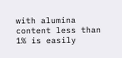with alumina content less than 1% is easily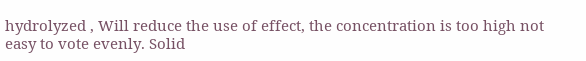hydrolyzed , Will reduce the use of effect, the concentration is too high not easy to vote evenly. Solid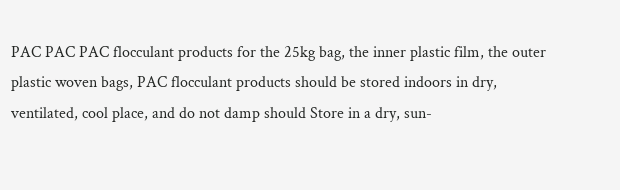PAC PAC PAC flocculant products for the 25kg bag, the inner plastic film, the outer plastic woven bags, PAC flocculant products should be stored indoors in dry, ventilated, cool place, and do not damp should Store in a dry, sun-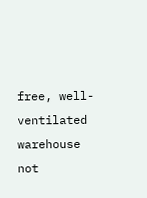free, well-ventilated warehouse not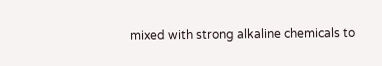mixed with strong alkaline chemicals to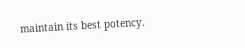maintain its best potency.